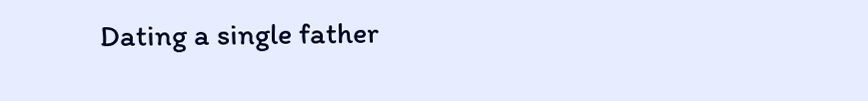Dating a single father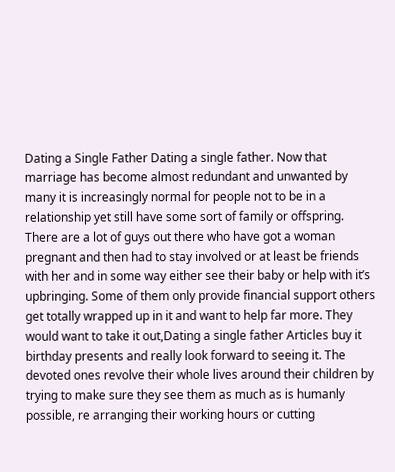Dating a Single Father Dating a single father. Now that marriage has become almost redundant and unwanted by many it is increasingly normal for people not to be in a relationship yet still have some sort of family or offspring. There are a lot of guys out there who have got a woman pregnant and then had to stay involved or at least be friends with her and in some way either see their baby or help with it’s upbringing. Some of them only provide financial support others get totally wrapped up in it and want to help far more. They would want to take it out,Dating a single father Articles buy it birthday presents and really look forward to seeing it. The devoted ones revolve their whole lives around their children by trying to make sure they see them as much as is humanly possible, re arranging their working hours or cutting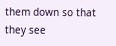them down so that they see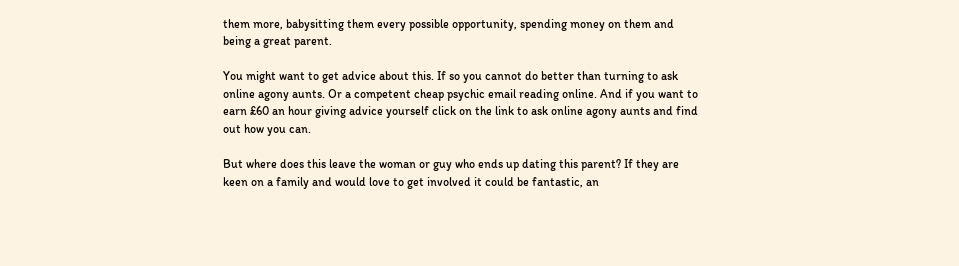them more, babysitting them every possible opportunity, spending money on them and being a great parent.

You might want to get advice about this. If so you cannot do better than turning to ask online agony aunts. Or a competent cheap psychic email reading online. And if you want to earn £60 an hour giving advice yourself click on the link to ask online agony aunts and find out how you can.

But where does this leave the woman or guy who ends up dating this parent? If they are keen on a family and would love to get involved it could be fantastic, an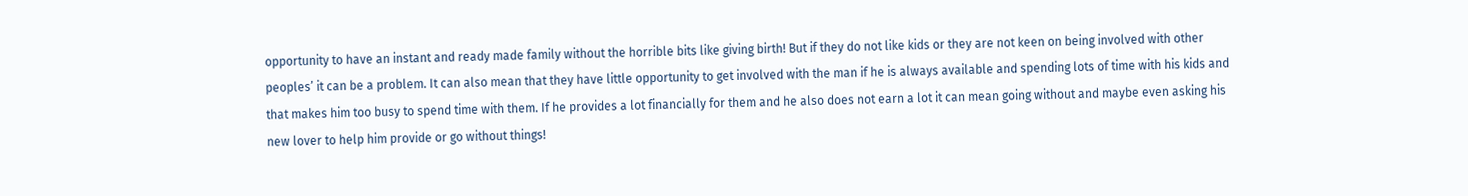opportunity to have an instant and ready made family without the horrible bits like giving birth! But if they do not like kids or they are not keen on being involved with other peoples’ it can be a problem. It can also mean that they have little opportunity to get involved with the man if he is always available and spending lots of time with his kids and that makes him too busy to spend time with them. If he provides a lot financially for them and he also does not earn a lot it can mean going without and maybe even asking his new lover to help him provide or go without things!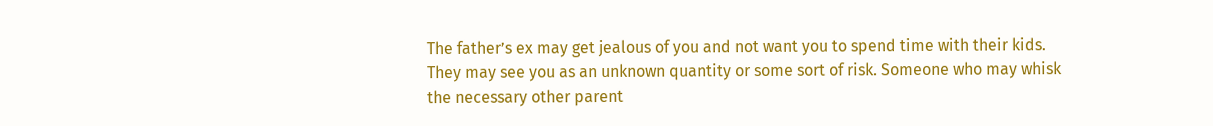The father’s ex may get jealous of you and not want you to spend time with their kids. They may see you as an unknown quantity or some sort of risk. Someone who may whisk the necessary other parent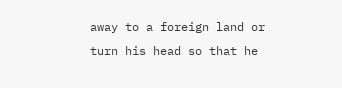away to a foreign land or turn his head so that he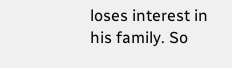loses interest in his family. So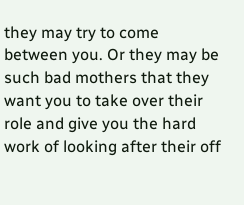they may try to come between you. Or they may be such bad mothers that they want you to take over their role and give you the hard work of looking after their off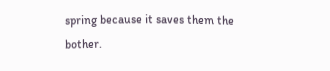spring because it saves them the bother.